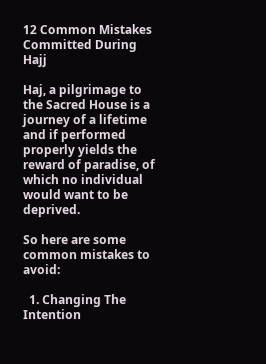12 Common Mistakes Committed During Hajj

Haj, a pilgrimage to the Sacred House is a journey of a lifetime and if performed properly yields the reward of paradise, of which no individual would want to be deprived.

So here are some common mistakes to avoid:

  1. Changing The Intention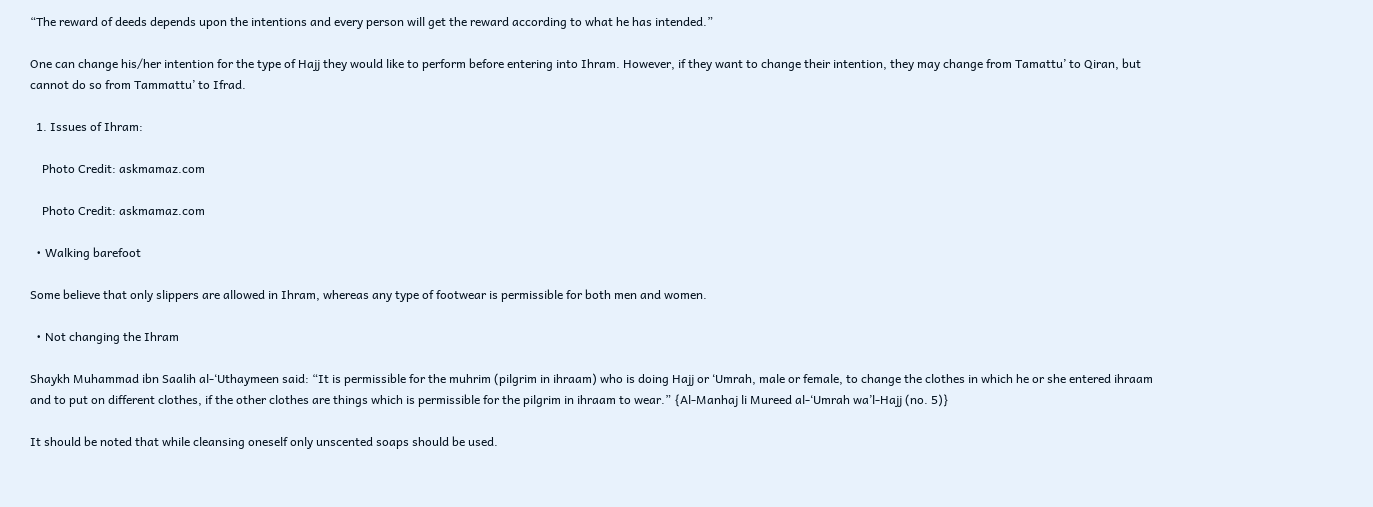“The reward of deeds depends upon the intentions and every person will get the reward according to what he has intended.”

One can change his/her intention for the type of Hajj they would like to perform before entering into Ihram. However, if they want to change their intention, they may change from Tamattu’ to Qiran, but cannot do so from Tammattu’ to Ifrad.

  1. Issues of Ihram:

    Photo Credit: askmamaz.com

    Photo Credit: askmamaz.com

  • Walking barefoot

Some believe that only slippers are allowed in Ihram, whereas any type of footwear is permissible for both men and women.

  • Not changing the Ihram

Shaykh Muhammad ibn Saalih al-‘Uthaymeen said: “It is permissible for the muhrim (pilgrim in ihraam) who is doing Hajj or ‘Umrah, male or female, to change the clothes in which he or she entered ihraam and to put on different clothes, if the other clothes are things which is permissible for the pilgrim in ihraam to wear.” {Al-Manhaj li Mureed al-‘Umrah wa’l-Hajj (no. 5)}

It should be noted that while cleansing oneself only unscented soaps should be used.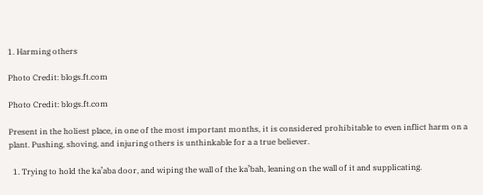1. Harming others

Photo Credit: blogs.ft.com

Photo Credit: blogs.ft.com

Present in the holiest place, in one of the most important months, it is considered prohibitable to even inflict harm on a plant. Pushing, shoving, and injuring others is unthinkable for a a true believer.

  1. Trying to hold the ka’aba door, and wiping the wall of the ka’bah, leaning on the wall of it and supplicating.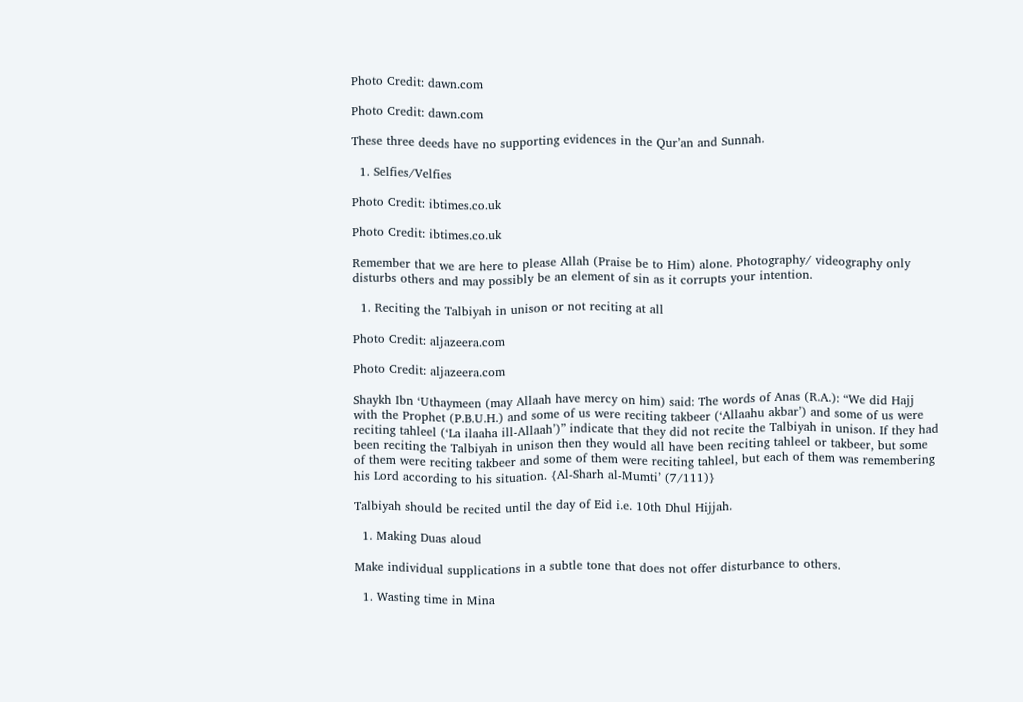Photo Credit: dawn.com

Photo Credit: dawn.com

These three deeds have no supporting evidences in the Qur’an and Sunnah.

  1. Selfies/Velfies

Photo Credit: ibtimes.co.uk

Photo Credit: ibtimes.co.uk

Remember that we are here to please Allah (Praise be to Him) alone. Photography/ videography only disturbs others and may possibly be an element of sin as it corrupts your intention.

  1. Reciting the Talbiyah in unison or not reciting at all

Photo Credit: aljazeera.com

Photo Credit: aljazeera.com

Shaykh Ibn ‘Uthaymeen (may Allaah have mercy on him) said: The words of Anas (R.A.): “We did Hajj with the Prophet (P.B.U.H.) and some of us were reciting takbeer (‘Allaahu akbar’) and some of us were reciting tahleel (‘La ilaaha ill-Allaah’)” indicate that they did not recite the Talbiyah in unison. If they had been reciting the Talbiyah in unison then they would all have been reciting tahleel or takbeer, but some of them were reciting takbeer and some of them were reciting tahleel, but each of them was remembering his Lord according to his situation. {Al-Sharh al-Mumti’ (7/111)}

Talbiyah should be recited until the day of Eid i.e. 10th Dhul Hijjah.

  1. Making Duas aloud

Make individual supplications in a subtle tone that does not offer disturbance to others.

  1. Wasting time in Mina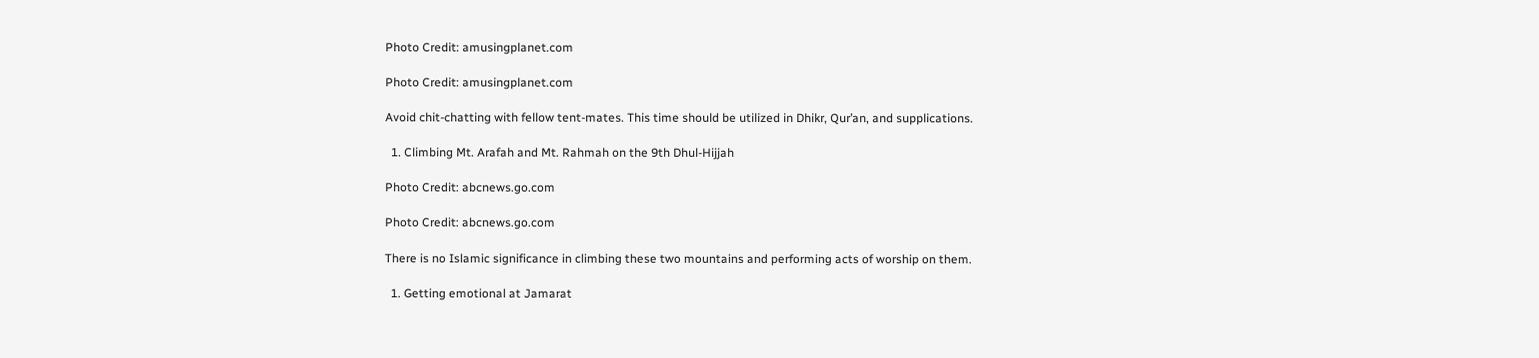Photo Credit: amusingplanet.com

Photo Credit: amusingplanet.com

Avoid chit-chatting with fellow tent-mates. This time should be utilized in Dhikr, Qur’an, and supplications.

  1. Climbing Mt. Arafah and Mt. Rahmah on the 9th Dhul-Hijjah

Photo Credit: abcnews.go.com

Photo Credit: abcnews.go.com

There is no Islamic significance in climbing these two mountains and performing acts of worship on them.

  1. Getting emotional at Jamarat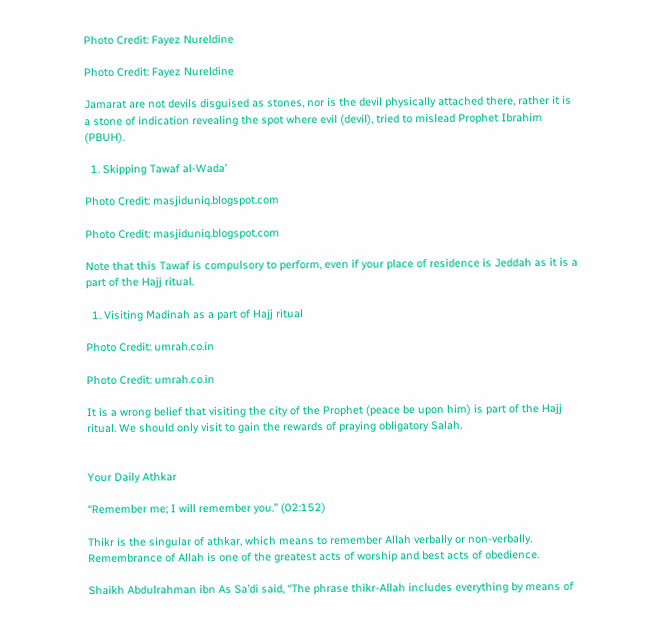Photo Credit: Fayez Nureldine

Photo Credit: Fayez Nureldine

Jamarat are not devils disguised as stones, nor is the devil physically attached there, rather it is a stone of indication revealing the spot where evil (devil), tried to mislead Prophet Ibrahim (PBUH).

  1. Skipping Tawaf al-Wada’

Photo Credit: masjiduniq.blogspot.com

Photo Credit: masjiduniq.blogspot.com

Note that this Tawaf is compulsory to perform, even if your place of residence is Jeddah as it is a part of the Hajj ritual.

  1. Visiting Madinah as a part of Hajj ritual

Photo Credit: umrah.co.in

Photo Credit: umrah.co.in

It is a wrong belief that visiting the city of the Prophet (peace be upon him) is part of the Hajj ritual. We should only visit to gain the rewards of praying obligatory Salah.


Your Daily Athkar

“Remember me; I will remember you.” (02:152)

Thikr is the singular of athkar, which means to remember Allah verbally or non-verbally. Remembrance of Allah is one of the greatest acts of worship and best acts of obedience.

Shaikh Abdulrahman ibn As Sa’di said, “The phrase thikr-Allah includes everything by means of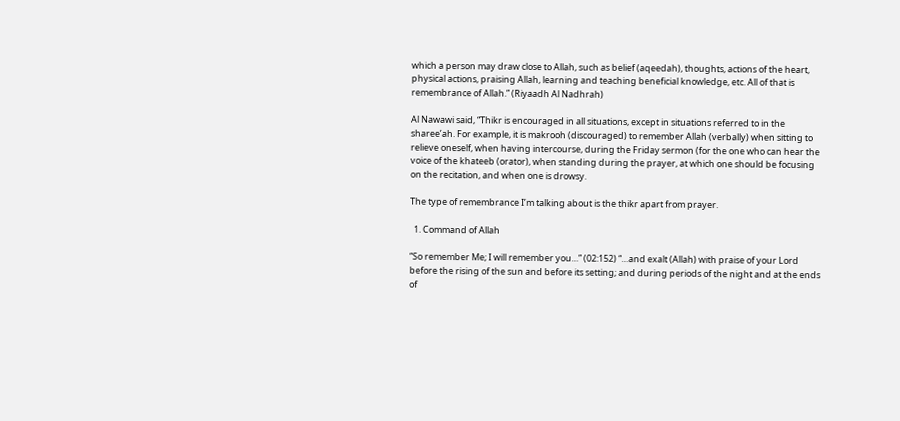which a person may draw close to Allah, such as belief (aqeedah), thoughts, actions of the heart, physical actions, praising Allah, learning and teaching beneficial knowledge, etc. All of that is remembrance of Allah.” (Riyaadh Al Nadhrah)

Al Nawawi said, “Thikr is encouraged in all situations, except in situations referred to in the sharee’ah. For example, it is makrooh (discouraged) to remember Allah (verbally) when sitting to relieve oneself, when having intercourse, during the Friday sermon (for the one who can hear the voice of the khateeb (orator), when standing during the prayer, at which one should be focusing on the recitation, and when one is drowsy.

The type of remembrance I’m talking about is the thikr apart from prayer.

  1. Command of Allah

“So remember Me; I will remember you…” (02:152) “…and exalt (Allah) with praise of your Lord before the rising of the sun and before its setting; and during periods of the night and at the ends of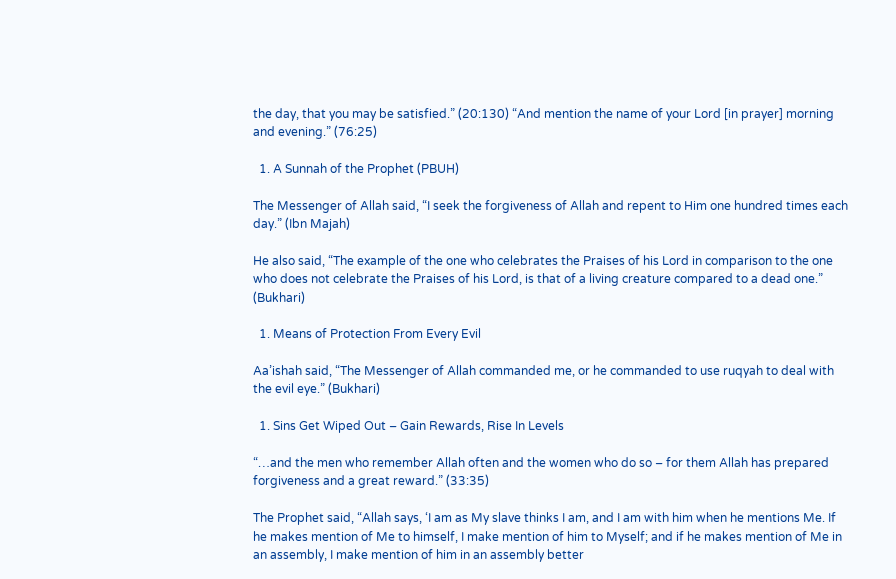the day, that you may be satisfied.” (20:130) “And mention the name of your Lord [in prayer] morning and evening.” (76:25)

  1. A Sunnah of the Prophet (PBUH)

The Messenger of Allah said, “I seek the forgiveness of Allah and repent to Him one hundred times each day.” (Ibn Majah)

He also said, “The example of the one who celebrates the Praises of his Lord in comparison to the one who does not celebrate the Praises of his Lord, is that of a living creature compared to a dead one.” (Bukhari)

  1. Means of Protection From Every Evil

Aa’ishah said, “The Messenger of Allah commanded me, or he commanded to use ruqyah to deal with the evil eye.” (Bukhari)

  1. Sins Get Wiped Out – Gain Rewards, Rise In Levels

“…and the men who remember Allah often and the women who do so – for them Allah has prepared forgiveness and a great reward.” (33:35)

The Prophet said, “Allah says, ‘I am as My slave thinks I am, and I am with him when he mentions Me. If he makes mention of Me to himself, I make mention of him to Myself; and if he makes mention of Me in an assembly, I make mention of him in an assembly better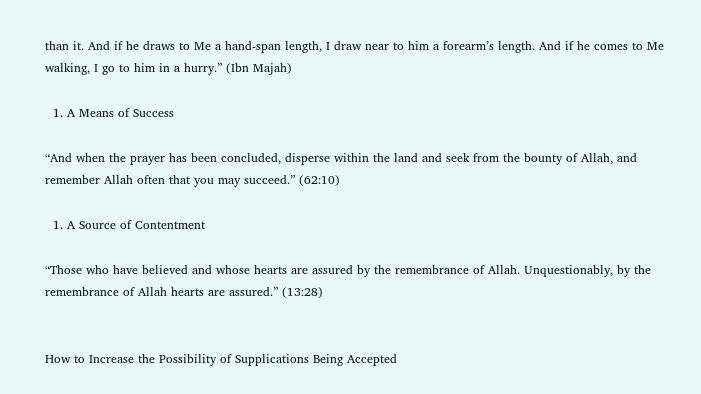than it. And if he draws to Me a hand-span length, I draw near to him a forearm’s length. And if he comes to Me walking, I go to him in a hurry.” (Ibn Majah)

  1. A Means of Success

“And when the prayer has been concluded, disperse within the land and seek from the bounty of Allah, and remember Allah often that you may succeed.” (62:10)

  1. A Source of Contentment

“Those who have believed and whose hearts are assured by the remembrance of Allah. Unquestionably, by the remembrance of Allah hearts are assured.” (13:28)


How to Increase the Possibility of Supplications Being Accepted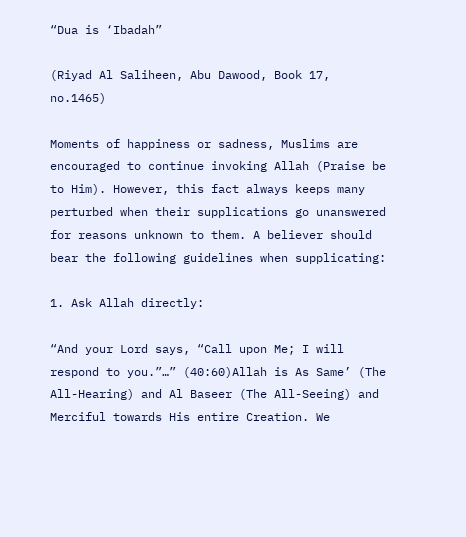“Dua is ‘Ibadah”

(Riyad Al Saliheen, Abu Dawood, Book 17, no.1465)

Moments of happiness or sadness, Muslims are encouraged to continue invoking Allah (Praise be to Him). However, this fact always keeps many perturbed when their supplications go unanswered for reasons unknown to them. A believer should bear the following guidelines when supplicating:

1. Ask Allah directly:

“And your Lord says, “Call upon Me; I will respond to you.”…” (40:60)Allah is As Same’ (The All-Hearing) and Al Baseer (The All-Seeing) and Merciful towards His entire Creation. We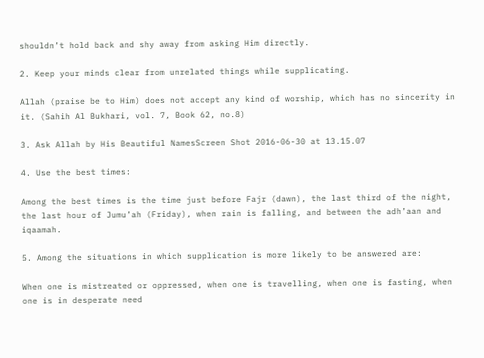shouldn’t hold back and shy away from asking Him directly.

2. Keep your minds clear from unrelated things while supplicating.

Allah (praise be to Him) does not accept any kind of worship, which has no sincerity in it. (Sahih Al Bukhari, vol. 7, Book 62, no.8)

3. Ask Allah by His Beautiful NamesScreen Shot 2016-06-30 at 13.15.07

4. Use the best times:

Among the best times is the time just before Fajr (dawn), the last third of the night, the last hour of Jumu’ah (Friday), when rain is falling, and between the adh’aan and iqaamah.

5. Among the situations in which supplication is more likely to be answered are:

When one is mistreated or oppressed, when one is travelling, when one is fasting, when one is in desperate need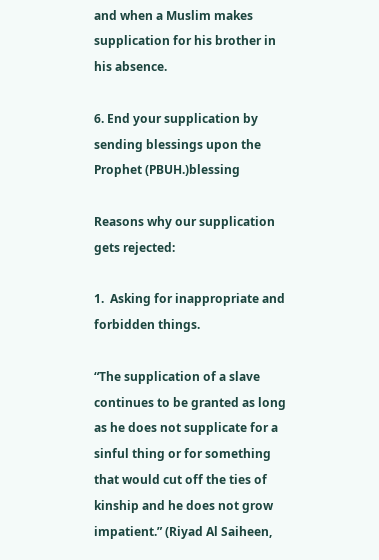and when a Muslim makes supplication for his brother in his absence.

6. End your supplication by sending blessings upon the Prophet (PBUH.)blessing

Reasons why our supplication gets rejected:

1.  Asking for inappropriate and forbidden things.

“The supplication of a slave continues to be granted as long as he does not supplicate for a sinful thing or for something that would cut off the ties of kinship and he does not grow impatient.” (Riyad Al Saiheen,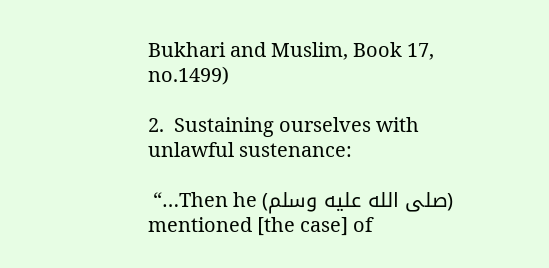Bukhari and Muslim, Book 17, no.1499)

2.  Sustaining ourselves with unlawful sustenance:

 “…Then he (صلى الله عليه وسلم) mentioned [the case] of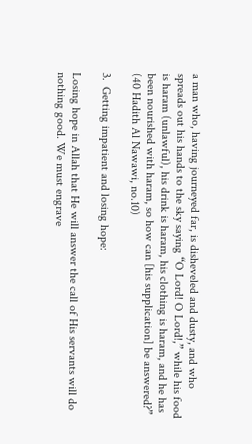a man who, having journeyed far, is disheveled and dusty, and who spreads out his hands to the sky saying “O Lord! O Lord!,” while his food is haram (unlawful), his drink is haram, his clothing is haram, and he has been nourished with haram, so how can [his supplication] be answered?” (40 Hadith Al Nawawi, no.10)

3.  Getting impatient and losing hope:

Losing hope in Allah that He will answer the call of His servants will do nothing good. We must engrave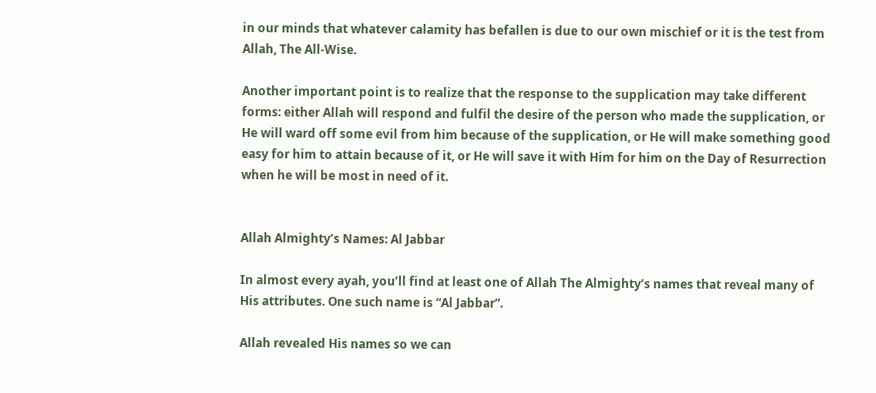in our minds that whatever calamity has befallen is due to our own mischief or it is the test from Allah, The All-Wise.

Another important point is to realize that the response to the supplication may take different forms: either Allah will respond and fulfil the desire of the person who made the supplication, or He will ward off some evil from him because of the supplication, or He will make something good easy for him to attain because of it, or He will save it with Him for him on the Day of Resurrection when he will be most in need of it.


Allah Almighty’s Names: Al Jabbar

In almost every ayah, you’ll find at least one of Allah The Almighty’s names that reveal many of His attributes. One such name is “Al Jabbar”.

Allah revealed His names so we can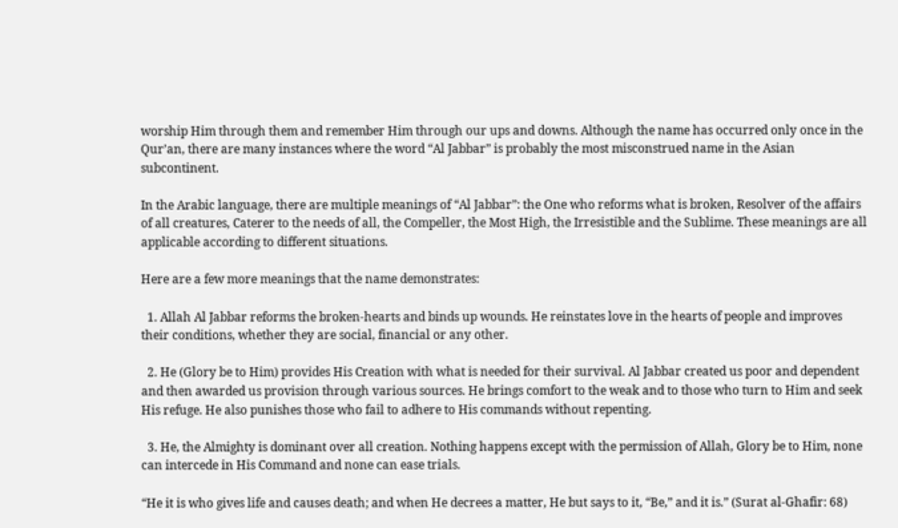worship Him through them and remember Him through our ups and downs. Although the name has occurred only once in the Qur’an, there are many instances where the word “Al Jabbar” is probably the most misconstrued name in the Asian subcontinent.

In the Arabic language, there are multiple meanings of “Al Jabbar”: the One who reforms what is broken, Resolver of the affairs of all creatures, Caterer to the needs of all, the Compeller, the Most High, the Irresistible and the Sublime. These meanings are all applicable according to different situations.

Here are a few more meanings that the name demonstrates:

  1. Allah Al Jabbar reforms the broken-hearts and binds up wounds. He reinstates love in the hearts of people and improves their conditions, whether they are social, financial or any other.

  2. He (Glory be to Him) provides His Creation with what is needed for their survival. Al Jabbar created us poor and dependent and then awarded us provision through various sources. He brings comfort to the weak and to those who turn to Him and seek His refuge. He also punishes those who fail to adhere to His commands without repenting.

  3. He, the Almighty is dominant over all creation. Nothing happens except with the permission of Allah, Glory be to Him, none can intercede in His Command and none can ease trials.

“He it is who gives life and causes death; and when He decrees a matter, He but says to it, “Be,” and it is.” (Surat al-Ghafir: 68)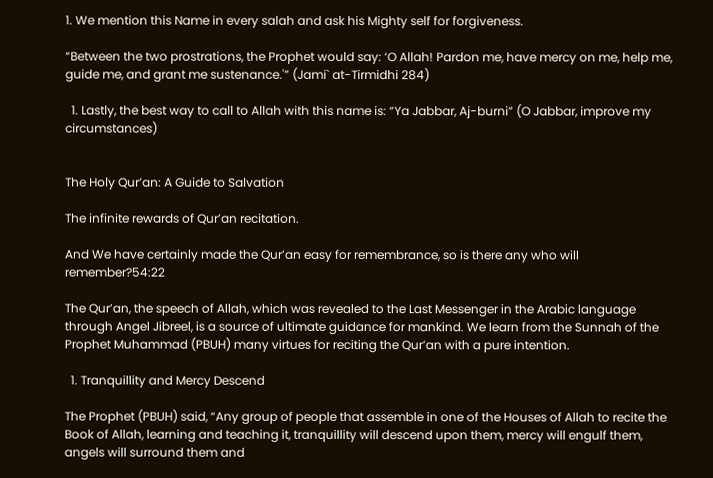1. We mention this Name in every salah and ask his Mighty self for forgiveness.

“Between the two prostrations, the Prophet would say: ‘O Allah! Pardon me, have mercy on me, help me, guide me, and grant me sustenance.'” (Jami` at-Tirmidhi 284)

  1. Lastly, the best way to call to Allah with this name is: “Ya Jabbar, Aj-burni” (O Jabbar, improve my circumstances)


The Holy Qur’an: A Guide to Salvation

The infinite rewards of Qur’an recitation.

And We have certainly made the Qur’an easy for remembrance, so is there any who will remember?54:22

The Qur’an, the speech of Allah, which was revealed to the Last Messenger in the Arabic language through Angel Jibreel, is a source of ultimate guidance for mankind. We learn from the Sunnah of the Prophet Muhammad (PBUH) many virtues for reciting the Qur’an with a pure intention.

  1. Tranquillity and Mercy Descend

The Prophet (PBUH) said, “Any group of people that assemble in one of the Houses of Allah to recite the Book of Allah, learning and teaching it, tranquillity will descend upon them, mercy will engulf them, angels will surround them and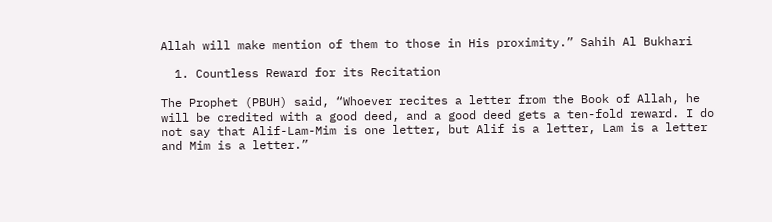Allah will make mention of them to those in His proximity.” Sahih Al Bukhari

  1. Countless Reward for its Recitation

The Prophet (PBUH) said, “Whoever recites a letter from the Book of Allah, he will be credited with a good deed, and a good deed gets a ten-fold reward. I do not say that Alif-Lam-Mim is one letter, but Alif is a letter, Lam is a letter and Mim is a letter.”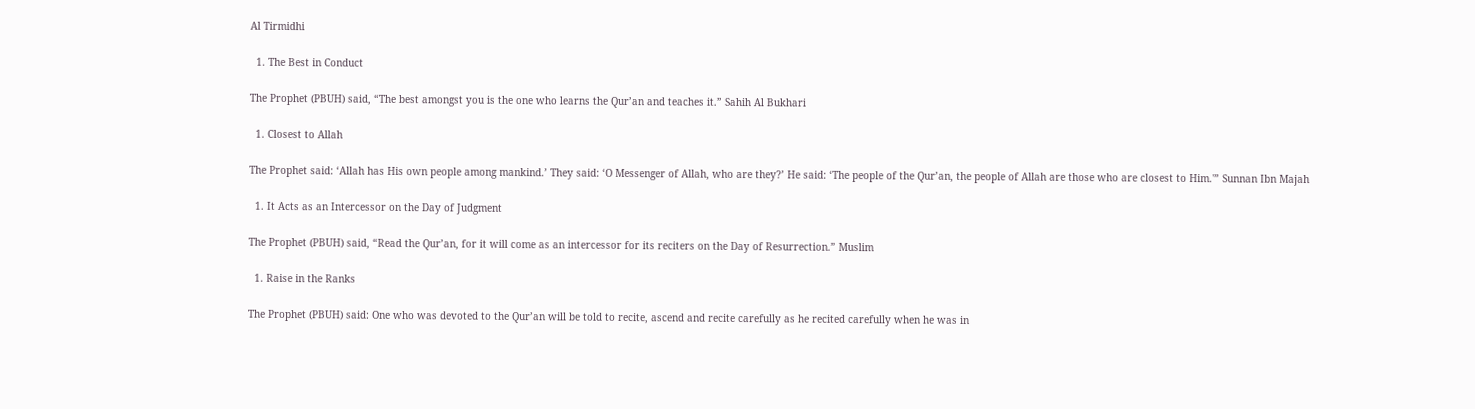Al Tirmidhi

  1. The Best in Conduct

The Prophet (PBUH) said, “The best amongst you is the one who learns the Qur’an and teaches it.” Sahih Al Bukhari

  1. Closest to Allah

The Prophet said: ‘Allah has His own people among mankind.’ They said: ‘O Messenger of Allah, who are they?’ He said: ‘The people of the Qur’an, the people of Allah are those who are closest to Him.'” Sunnan Ibn Majah

  1. It Acts as an Intercessor on the Day of Judgment

The Prophet (PBUH) said, “Read the Qur’an, for it will come as an intercessor for its reciters on the Day of Resurrection.” Muslim

  1. Raise in the Ranks

The Prophet (PBUH) said: One who was devoted to the Qur’an will be told to recite, ascend and recite carefully as he recited carefully when he was in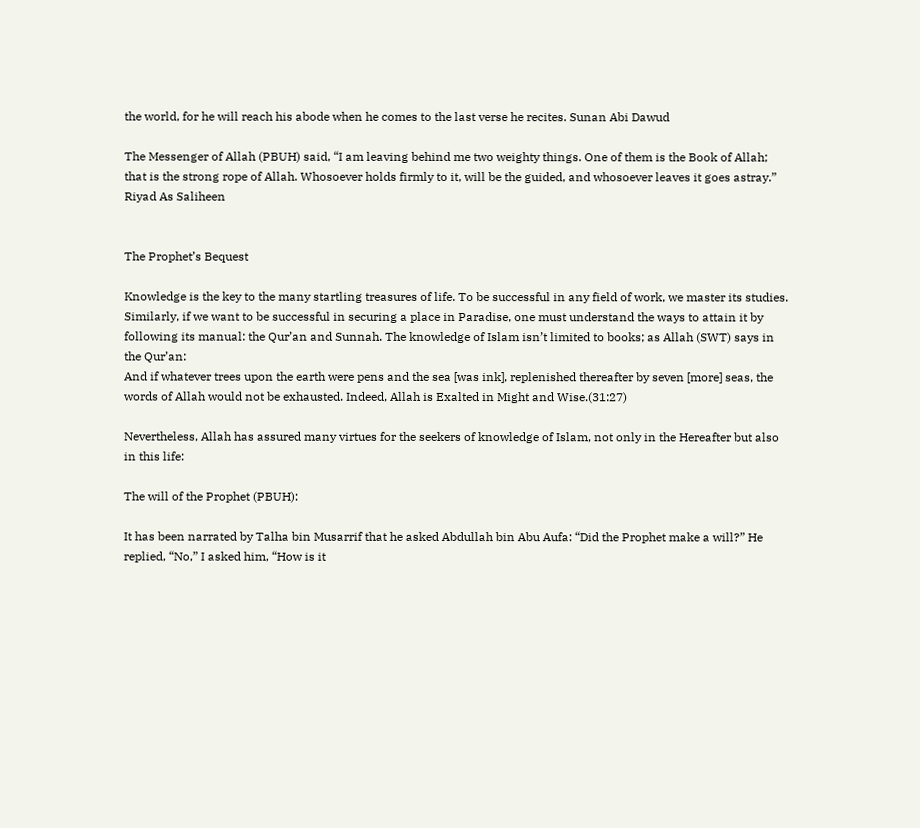the world, for he will reach his abode when he comes to the last verse he recites. Sunan Abi Dawud

The Messenger of Allah (PBUH) said, “I am leaving behind me two weighty things. One of them is the Book of Allah; that is the strong rope of Allah. Whosoever holds firmly to it, will be the guided, and whosoever leaves it goes astray.” Riyad As Saliheen


The Prophet’s Bequest

Knowledge is the key to the many startling treasures of life. To be successful in any field of work, we master its studies. Similarly, if we want to be successful in securing a place in Paradise, one must understand the ways to attain it by following its manual: the Qur’an and Sunnah. The knowledge of Islam isn’t limited to books; as Allah (SWT) says in the Qur’an:
And if whatever trees upon the earth were pens and the sea [was ink], replenished thereafter by seven [more] seas, the words of Allah would not be exhausted. Indeed, Allah is Exalted in Might and Wise.(31:27)

Nevertheless, Allah has assured many virtues for the seekers of knowledge of Islam, not only in the Hereafter but also in this life:

The will of the Prophet (PBUH):

It has been narrated by Talha bin Musarrif that he asked Abdullah bin Abu Aufa: “Did the Prophet make a will?” He replied, “No,” I asked him, “How is it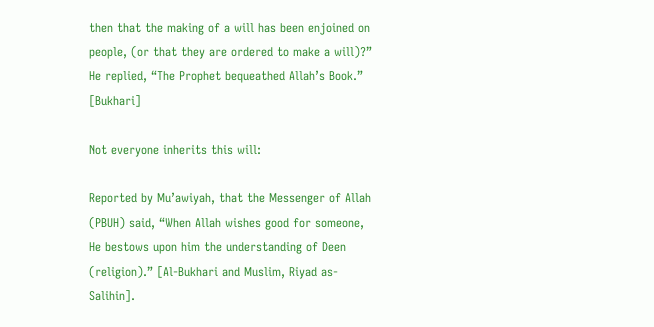then that the making of a will has been enjoined on people, (or that they are ordered to make a will)?” He replied, “The Prophet bequeathed Allah’s Book.” [Bukhari]

Not everyone inherits this will:

Reported by Mu’awiyah, that the Messenger of Allah (PBUH) said, “When Allah wishes good for someone, He bestows upon him the understanding of Deen (religion).” [Al-Bukhari and Muslim, Riyad as-Salihin].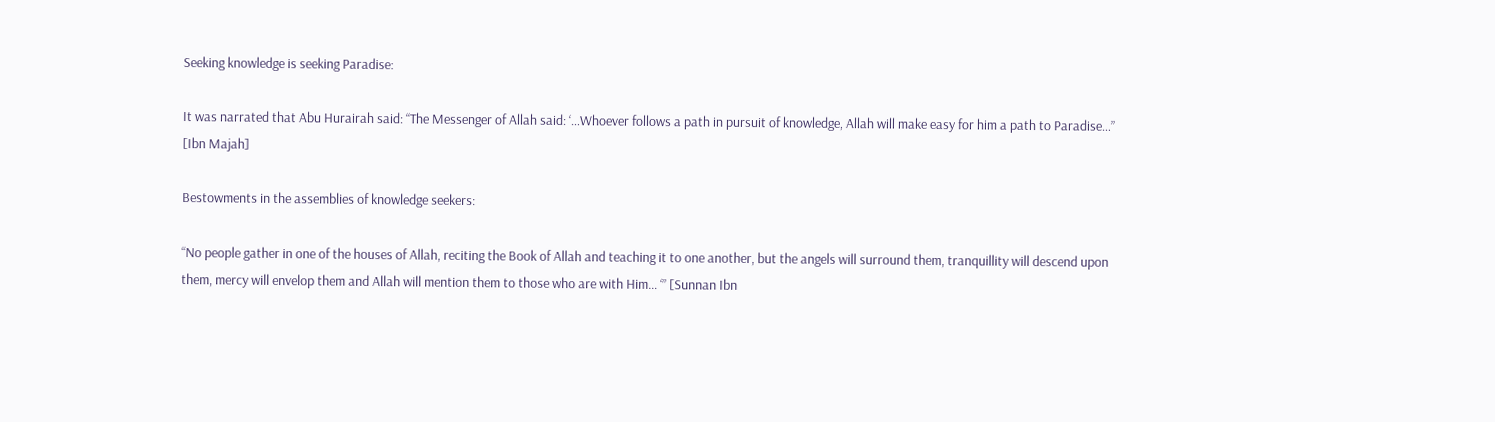Seeking knowledge is seeking Paradise:

It was narrated that Abu Hurairah said: “The Messenger of Allah said: ‘…Whoever follows a path in pursuit of knowledge, Allah will make easy for him a path to Paradise…” [Ibn Majah]

Bestowments in the assemblies of knowledge seekers:

“No people gather in one of the houses of Allah, reciting the Book of Allah and teaching it to one another, but the angels will surround them, tranquillity will descend upon them, mercy will envelop them and Allah will mention them to those who are with Him… ‘” [Sunnan Ibn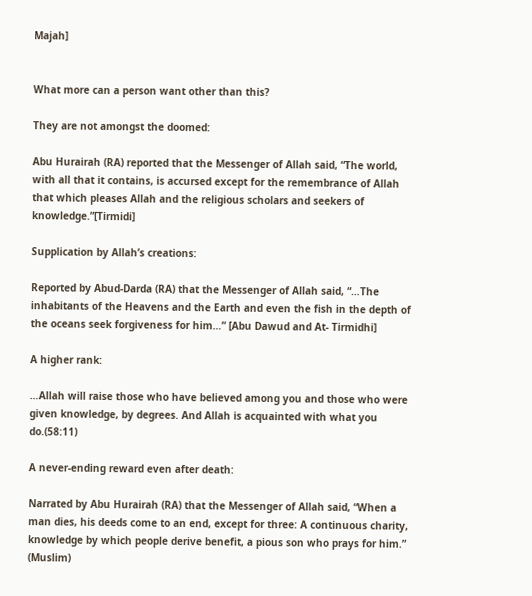Majah]


What more can a person want other than this?

They are not amongst the doomed:

Abu Hurairah (RA) reported that the Messenger of Allah said, “The world, with all that it contains, is accursed except for the remembrance of Allah that which pleases Allah and the religious scholars and seekers of knowledge.”[Tirmidi]

Supplication by Allah’s creations:

Reported by Abud-Darda (RA) that the Messenger of Allah said, “…The inhabitants of the Heavens and the Earth and even the fish in the depth of the oceans seek forgiveness for him…” [Abu Dawud and At- Tirmidhi]

A higher rank:

…Allah will raise those who have believed among you and those who were given knowledge, by degrees. And Allah is acquainted with what you do.(58:11)

A never-ending reward even after death:

Narrated by Abu Hurairah (RA) that the Messenger of Allah said, “When a man dies, his deeds come to an end, except for three: A continuous charity, knowledge by which people derive benefit, a pious son who prays for him.” (Muslim)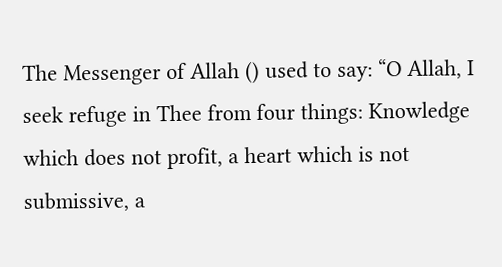The Messenger of Allah () used to say: “O Allah, I seek refuge in Thee from four things: Knowledge which does not profit, a heart which is not submissive, a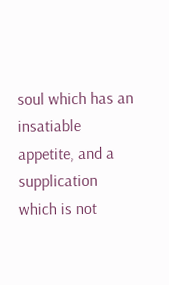soul which has an insatiable appetite, and a supplication which is not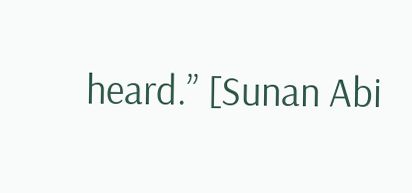heard.” [Sunan Abi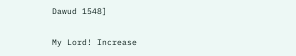Dawud 1548]

My Lord! Increase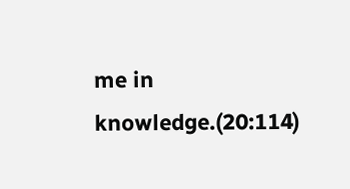me in knowledge.(20:114)